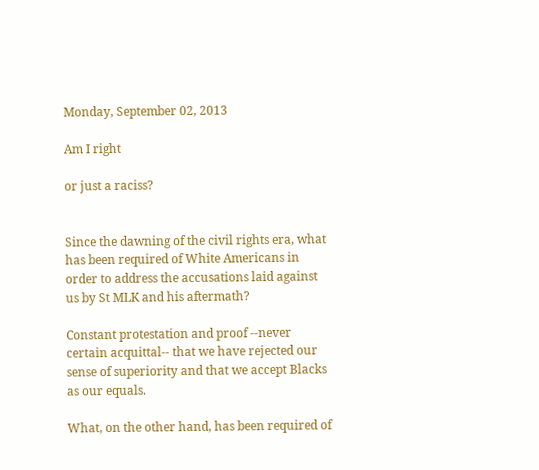Monday, September 02, 2013

Am I right

or just a raciss?


Since the dawning of the civil rights era, what has been required of White Americans in order to address the accusations laid against us by St MLK and his aftermath?

Constant protestation and proof --never certain acquittal-- that we have rejected our sense of superiority and that we accept Blacks as our equals.

What, on the other hand, has been required of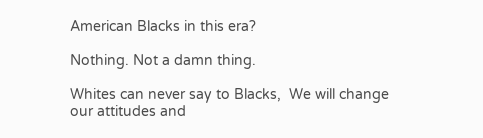American Blacks in this era?

Nothing. Not a damn thing.

Whites can never say to Blacks,  We will change our attitudes and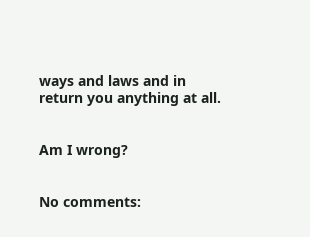ways and laws and in return you anything at all.


Am I wrong?


No comments: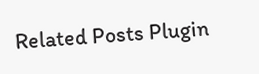Related Posts Plugin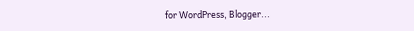for WordPress, Blogger...